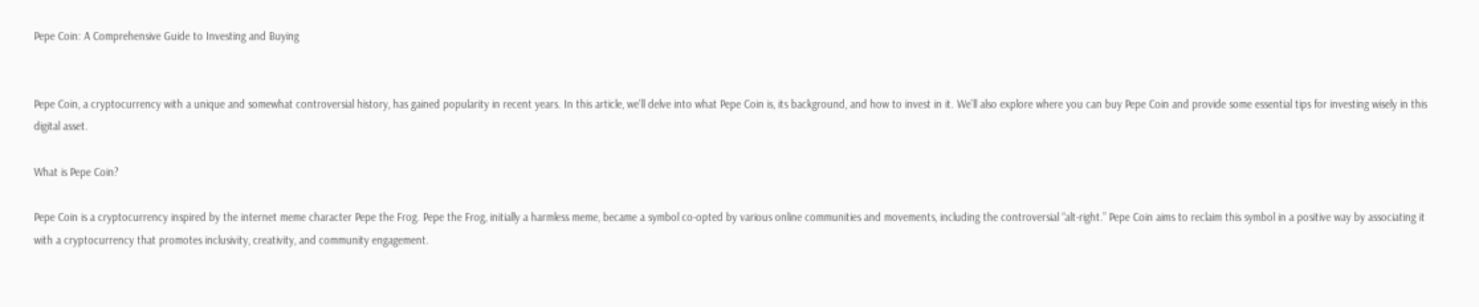Pepe Coin: A Comprehensive Guide to Investing and Buying


Pepe Coin, a cryptocurrency with a unique and somewhat controversial history, has gained popularity in recent years. In this article, we’ll delve into what Pepe Coin is, its background, and how to invest in it. We’ll also explore where you can buy Pepe Coin and provide some essential tips for investing wisely in this digital asset.

What is Pepe Coin?

Pepe Coin is a cryptocurrency inspired by the internet meme character Pepe the Frog. Pepe the Frog, initially a harmless meme, became a symbol co-opted by various online communities and movements, including the controversial “alt-right.” Pepe Coin aims to reclaim this symbol in a positive way by associating it with a cryptocurrency that promotes inclusivity, creativity, and community engagement.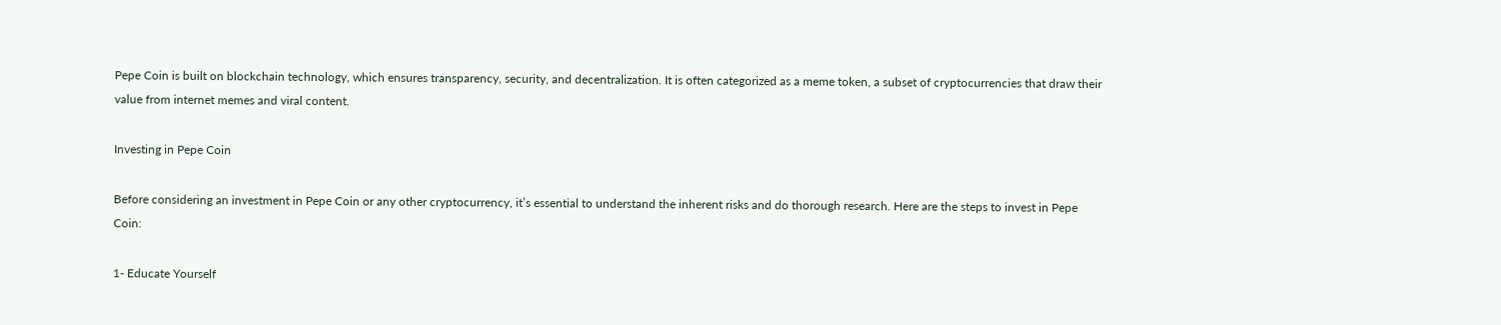Pepe Coin is built on blockchain technology, which ensures transparency, security, and decentralization. It is often categorized as a meme token, a subset of cryptocurrencies that draw their value from internet memes and viral content.

Investing in Pepe Coin

Before considering an investment in Pepe Coin or any other cryptocurrency, it’s essential to understand the inherent risks and do thorough research. Here are the steps to invest in Pepe Coin:

1- Educate Yourself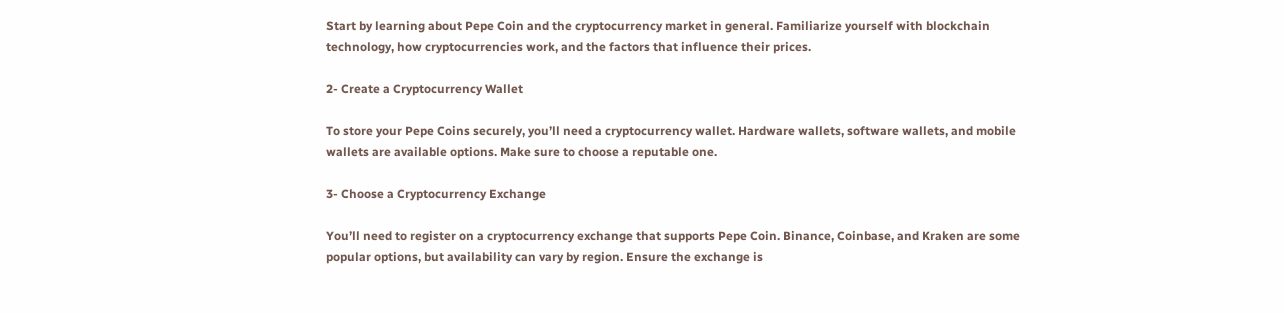Start by learning about Pepe Coin and the cryptocurrency market in general. Familiarize yourself with blockchain technology, how cryptocurrencies work, and the factors that influence their prices.

2- Create a Cryptocurrency Wallet

To store your Pepe Coins securely, you’ll need a cryptocurrency wallet. Hardware wallets, software wallets, and mobile wallets are available options. Make sure to choose a reputable one.

3- Choose a Cryptocurrency Exchange

You’ll need to register on a cryptocurrency exchange that supports Pepe Coin. Binance, Coinbase, and Kraken are some popular options, but availability can vary by region. Ensure the exchange is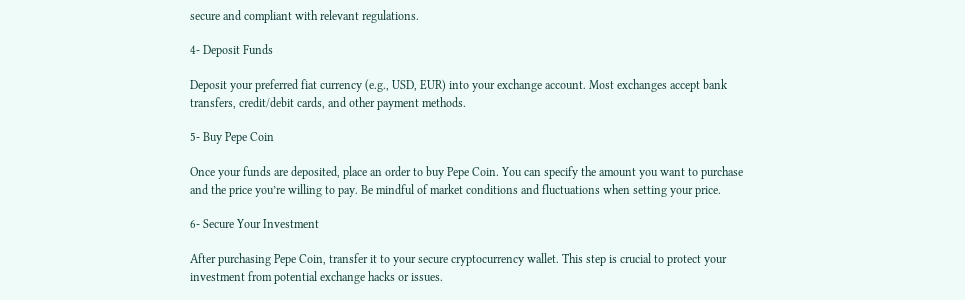secure and compliant with relevant regulations.

4- Deposit Funds

Deposit your preferred fiat currency (e.g., USD, EUR) into your exchange account. Most exchanges accept bank transfers, credit/debit cards, and other payment methods.

5- Buy Pepe Coin

Once your funds are deposited, place an order to buy Pepe Coin. You can specify the amount you want to purchase and the price you’re willing to pay. Be mindful of market conditions and fluctuations when setting your price.

6- Secure Your Investment

After purchasing Pepe Coin, transfer it to your secure cryptocurrency wallet. This step is crucial to protect your investment from potential exchange hacks or issues.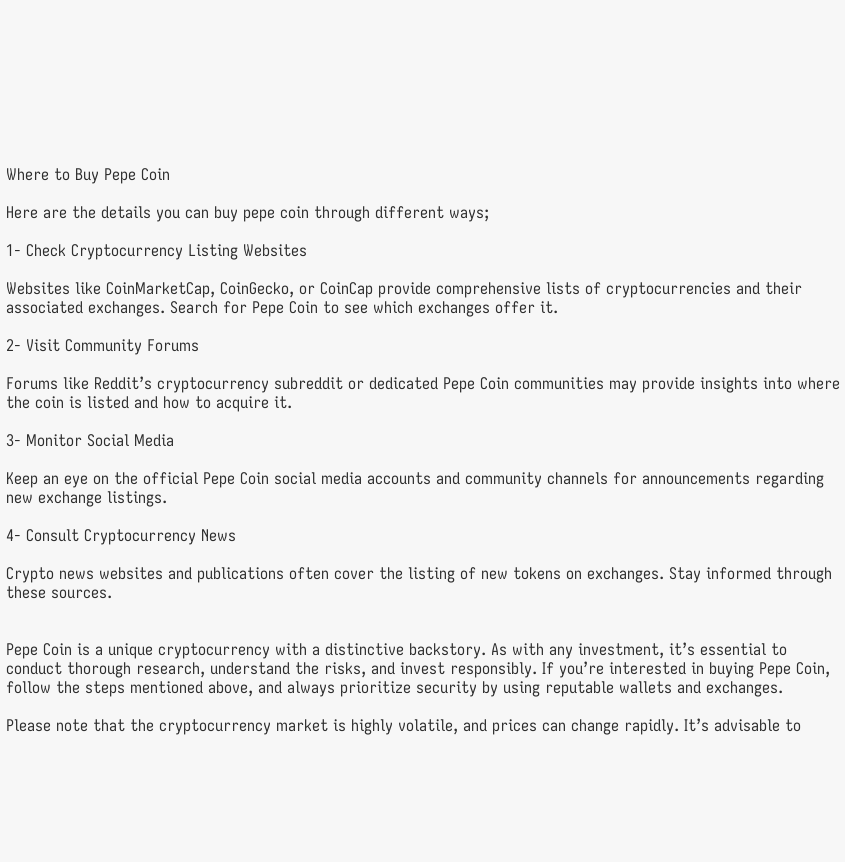Where to Buy Pepe Coin

Here are the details you can buy pepe coin through different ways;

1- Check Cryptocurrency Listing Websites

Websites like CoinMarketCap, CoinGecko, or CoinCap provide comprehensive lists of cryptocurrencies and their associated exchanges. Search for Pepe Coin to see which exchanges offer it.

2- Visit Community Forums

Forums like Reddit’s cryptocurrency subreddit or dedicated Pepe Coin communities may provide insights into where the coin is listed and how to acquire it.

3- Monitor Social Media

Keep an eye on the official Pepe Coin social media accounts and community channels for announcements regarding new exchange listings.

4- Consult Cryptocurrency News

Crypto news websites and publications often cover the listing of new tokens on exchanges. Stay informed through these sources.


Pepe Coin is a unique cryptocurrency with a distinctive backstory. As with any investment, it’s essential to conduct thorough research, understand the risks, and invest responsibly. If you’re interested in buying Pepe Coin, follow the steps mentioned above, and always prioritize security by using reputable wallets and exchanges.

Please note that the cryptocurrency market is highly volatile, and prices can change rapidly. It’s advisable to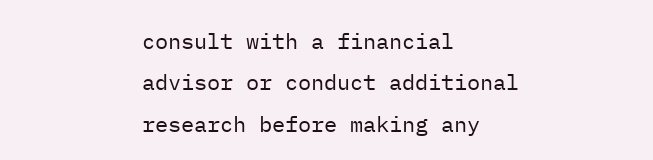consult with a financial advisor or conduct additional research before making any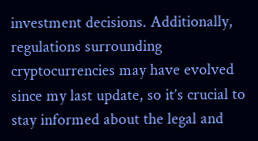investment decisions. Additionally, regulations surrounding cryptocurrencies may have evolved since my last update, so it’s crucial to stay informed about the legal and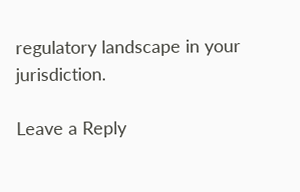regulatory landscape in your jurisdiction.

Leave a Reply